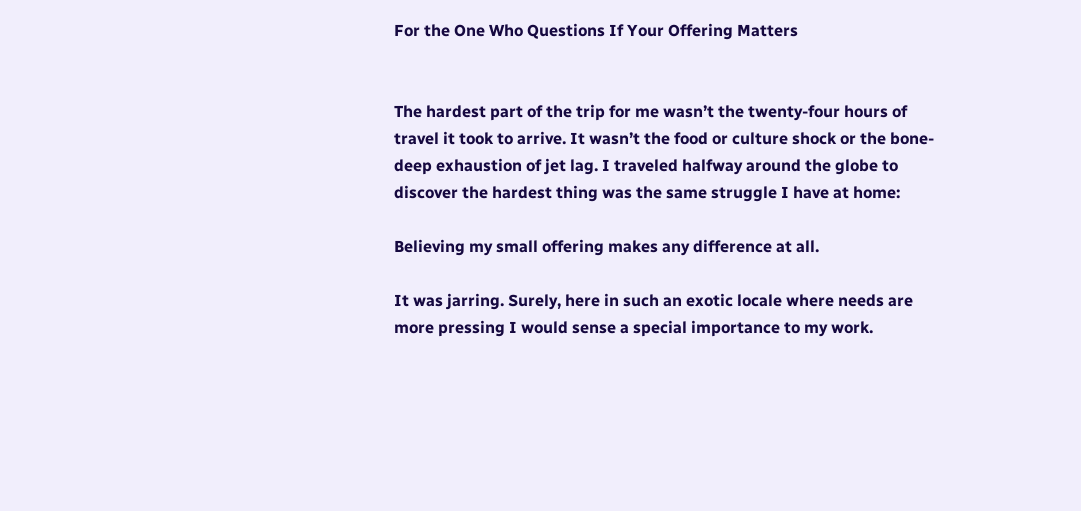For the One Who Questions If Your Offering Matters


The hardest part of the trip for me wasn’t the twenty-four hours of travel it took to arrive. It wasn’t the food or culture shock or the bone-deep exhaustion of jet lag. I traveled halfway around the globe to discover the hardest thing was the same struggle I have at home:

Believing my small offering makes any difference at all.

It was jarring. Surely, here in such an exotic locale where needs are more pressing I would sense a special importance to my work.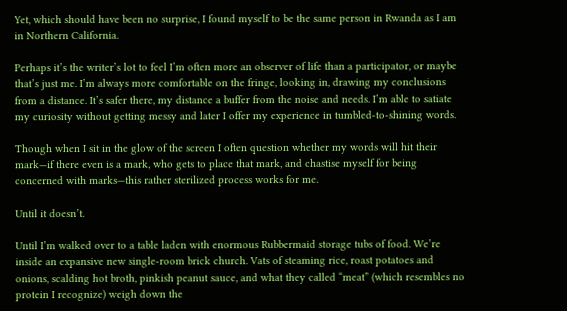Yet, which should have been no surprise, I found myself to be the same person in Rwanda as I am in Northern California.

Perhaps it’s the writer’s lot to feel I’m often more an observer of life than a participator, or maybe that’s just me. I’m always more comfortable on the fringe, looking in, drawing my conclusions from a distance. It’s safer there, my distance a buffer from the noise and needs. I’m able to satiate my curiosity without getting messy and later I offer my experience in tumbled-to-shining words.

Though when I sit in the glow of the screen I often question whether my words will hit their mark—if there even is a mark, who gets to place that mark, and chastise myself for being concerned with marks—this rather sterilized process works for me.

Until it doesn’t.

Until I’m walked over to a table laden with enormous Rubbermaid storage tubs of food. We’re inside an expansive new single-room brick church. Vats of steaming rice, roast potatoes and onions, scalding hot broth, pinkish peanut sauce, and what they called “meat” (which resembles no protein I recognize) weigh down the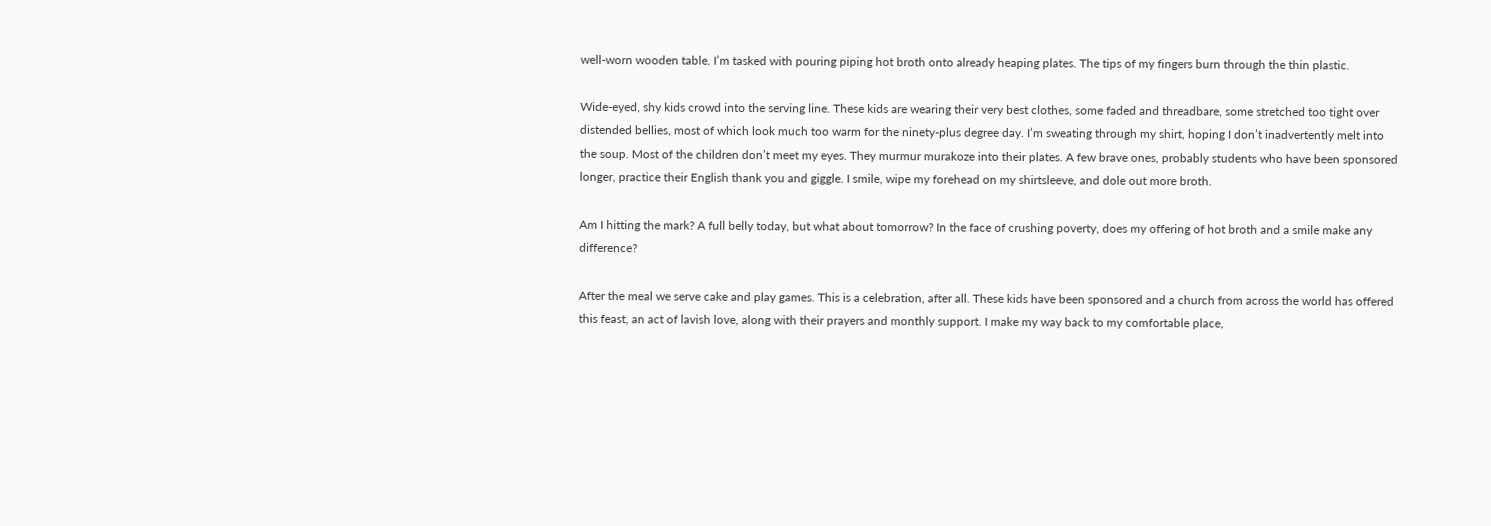well-worn wooden table. I’m tasked with pouring piping hot broth onto already heaping plates. The tips of my fingers burn through the thin plastic.

Wide-eyed, shy kids crowd into the serving line. These kids are wearing their very best clothes, some faded and threadbare, some stretched too tight over distended bellies, most of which look much too warm for the ninety-plus degree day. I’m sweating through my shirt, hoping I don’t inadvertently melt into the soup. Most of the children don’t meet my eyes. They murmur murakoze into their plates. A few brave ones, probably students who have been sponsored longer, practice their English thank you and giggle. I smile, wipe my forehead on my shirtsleeve, and dole out more broth.

Am I hitting the mark? A full belly today, but what about tomorrow? In the face of crushing poverty, does my offering of hot broth and a smile make any difference?

After the meal we serve cake and play games. This is a celebration, after all. These kids have been sponsored and a church from across the world has offered this feast, an act of lavish love, along with their prayers and monthly support. I make my way back to my comfortable place,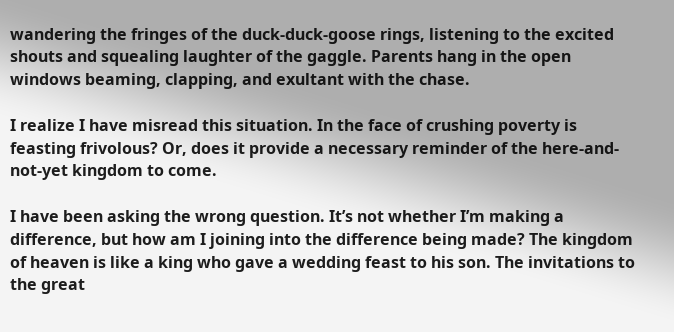wandering the fringes of the duck-duck-goose rings, listening to the excited shouts and squealing laughter of the gaggle. Parents hang in the open windows beaming, clapping, and exultant with the chase.

I realize I have misread this situation. In the face of crushing poverty is feasting frivolous? Or, does it provide a necessary reminder of the here-and-not-yet kingdom to come.

I have been asking the wrong question. It’s not whether I’m making a difference, but how am I joining into the difference being made? The kingdom of heaven is like a king who gave a wedding feast to his son. The invitations to the great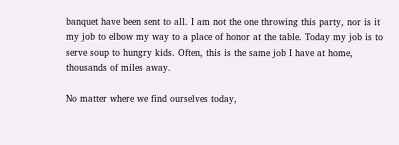banquet have been sent to all. I am not the one throwing this party, nor is it my job to elbow my way to a place of honor at the table. Today my job is to serve soup to hungry kids. Often, this is the same job I have at home, thousands of miles away.

No matter where we find ourselves today,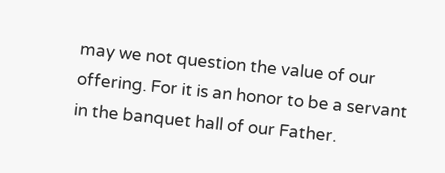may we not question the value of our offering. For it is an honor to be a servant in the banquet hall of our Father.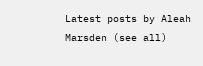Latest posts by Aleah Marsden (see all)